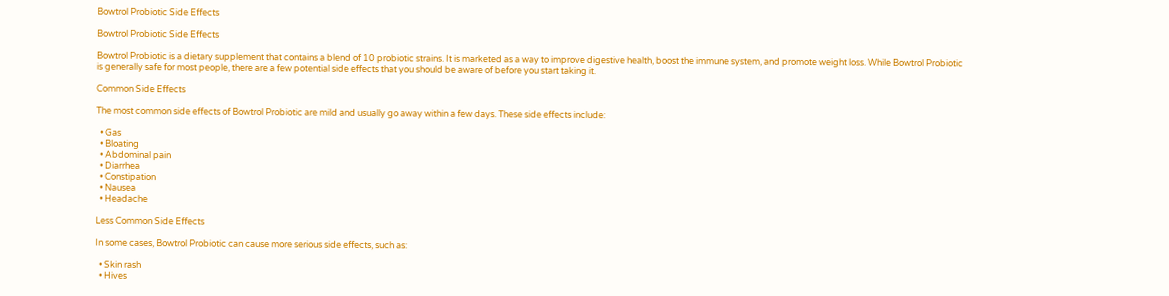Bowtrol Probiotic Side Effects

Bowtrol Probiotic Side Effects

Bowtrol Probiotic is a dietary supplement that contains a blend of 10 probiotic strains. It is marketed as a way to improve digestive health, boost the immune system, and promote weight loss. While Bowtrol Probiotic is generally safe for most people, there are a few potential side effects that you should be aware of before you start taking it.

Common Side Effects

The most common side effects of Bowtrol Probiotic are mild and usually go away within a few days. These side effects include:

  • Gas
  • Bloating
  • Abdominal pain
  • Diarrhea
  • Constipation
  • Nausea
  • Headache

Less Common Side Effects

In some cases, Bowtrol Probiotic can cause more serious side effects, such as:

  • Skin rash
  • Hives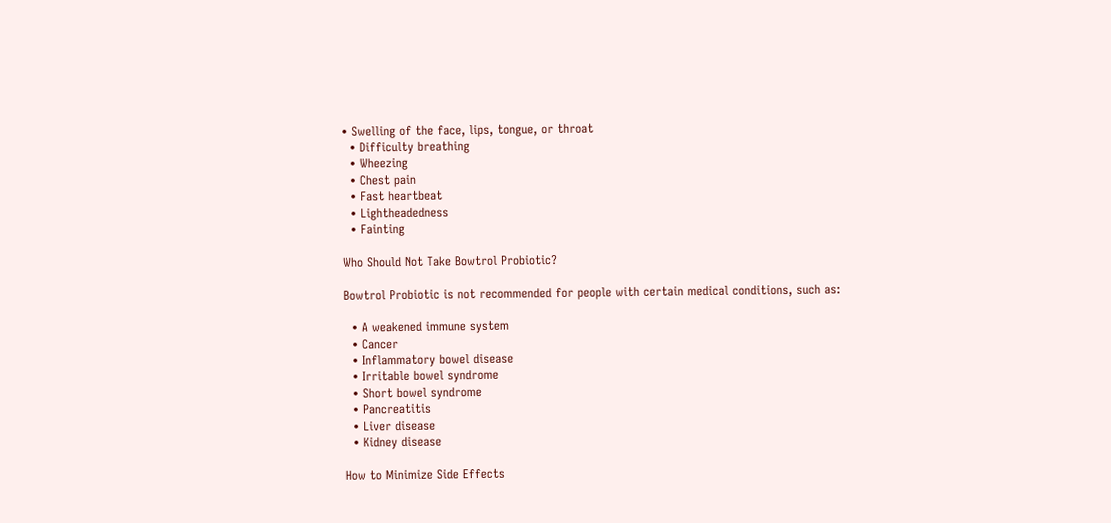• Swelling of the face, lips, tongue, or throat
  • Difficulty breathing
  • Wheezing
  • Chest pain
  • Fast heartbeat
  • Lightheadedness
  • Fainting

Who Should Not Take Bowtrol Probiotic?

Bowtrol Probiotic is not recommended for people with certain medical conditions, such as:

  • A weakened immune system
  • Cancer
  • Inflammatory bowel disease
  • Irritable bowel syndrome
  • Short bowel syndrome
  • Pancreatitis
  • Liver disease
  • Kidney disease

How to Minimize Side Effects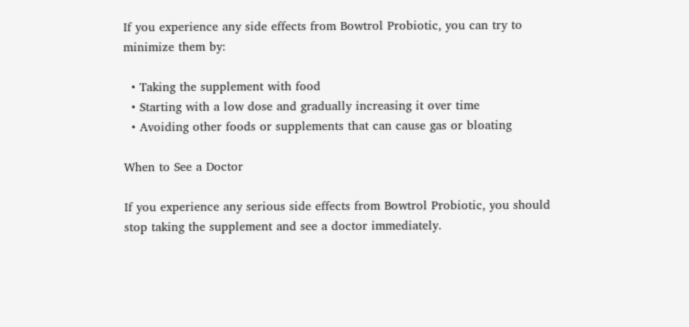If you experience any side effects from Bowtrol Probiotic, you can try to minimize them by:

  • Taking the supplement with food
  • Starting with a low dose and gradually increasing it over time
  • Avoiding other foods or supplements that can cause gas or bloating

When to See a Doctor

If you experience any serious side effects from Bowtrol Probiotic, you should stop taking the supplement and see a doctor immediately.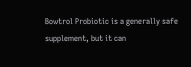Bowtrol Probiotic is a generally safe supplement, but it can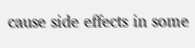cause side effects in some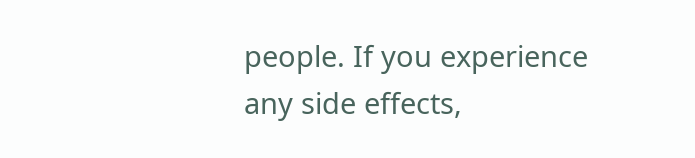people. If you experience any side effects,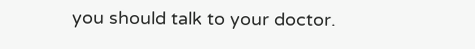you should talk to your doctor.